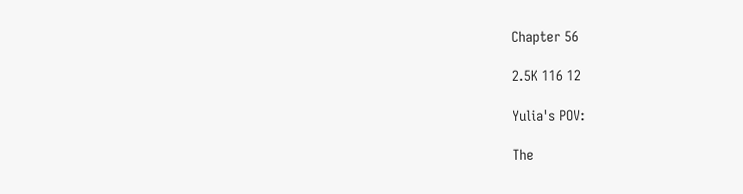Chapter 56

2.5K 116 12

Yulia's POV:

The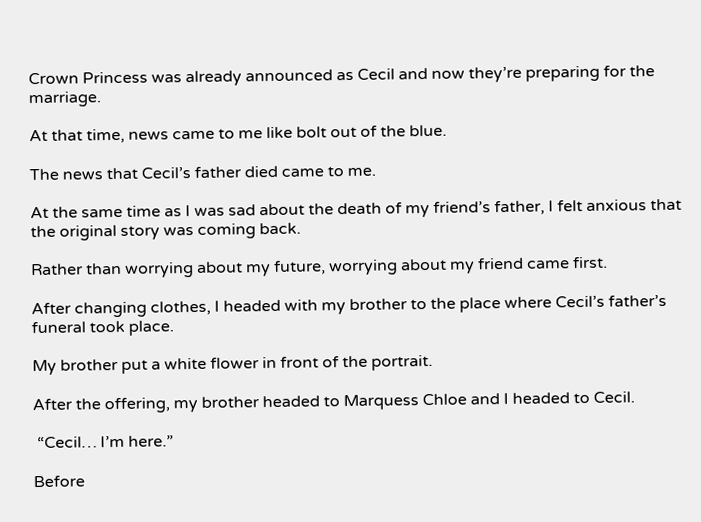Crown Princess was already announced as Cecil and now they’re preparing for the marriage.

At that time, news came to me like bolt out of the blue.

The news that Cecil’s father died came to me.

At the same time as I was sad about the death of my friend’s father, I felt anxious that the original story was coming back.

Rather than worrying about my future, worrying about my friend came first.

After changing clothes, I headed with my brother to the place where Cecil’s father’s funeral took place.

My brother put a white flower in front of the portrait.

After the offering, my brother headed to Marquess Chloe and I headed to Cecil.

 “Cecil… I’m here.”

Before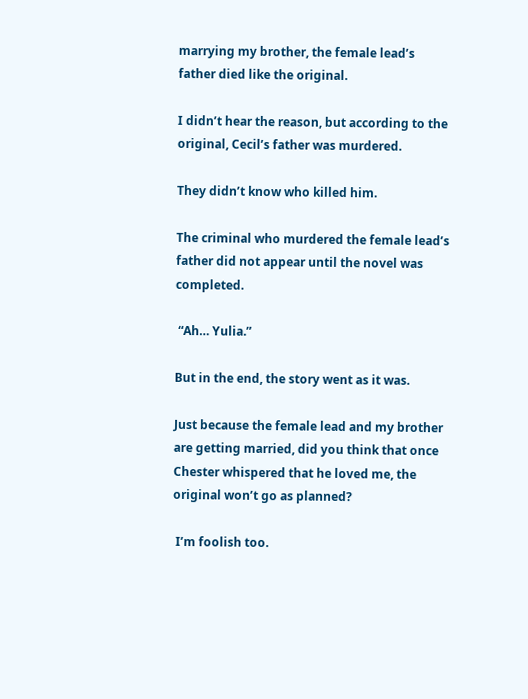marrying my brother, the female lead’s father died like the original.

I didn’t hear the reason, but according to the original, Cecil’s father was murdered.

They didn’t know who killed him.

The criminal who murdered the female lead’s father did not appear until the novel was completed.

 “Ah… Yulia.”

But in the end, the story went as it was.

Just because the female lead and my brother are getting married, did you think that once Chester whispered that he loved me, the original won’t go as planned?

 I’m foolish too.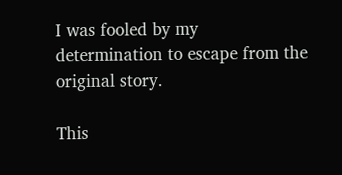I was fooled by my determination to escape from the original story.

This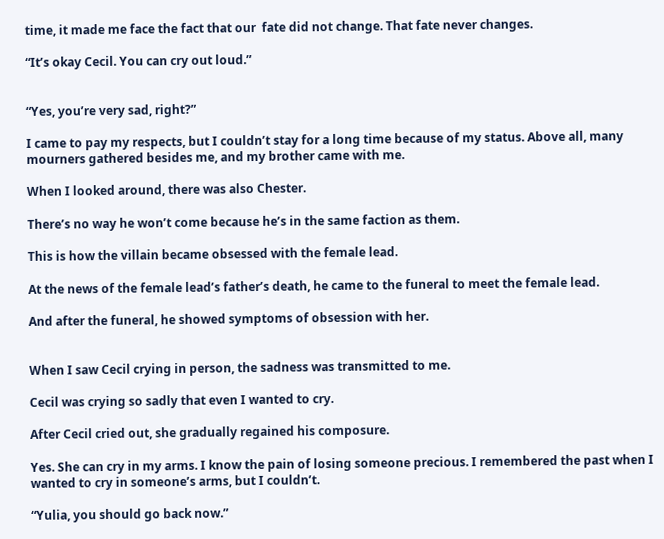time, it made me face the fact that our  fate did not change. That fate never changes.

“It’s okay Cecil. You can cry out loud.”


“Yes, you’re very sad, right?”

I came to pay my respects, but I couldn’t stay for a long time because of my status. Above all, many mourners gathered besides me, and my brother came with me.

When I looked around, there was also Chester.

There’s no way he won’t come because he’s in the same faction as them.

This is how the villain became obsessed with the female lead.

At the news of the female lead’s father’s death, he came to the funeral to meet the female lead.

And after the funeral, he showed symptoms of obsession with her.


When I saw Cecil crying in person, the sadness was transmitted to me.

Cecil was crying so sadly that even I wanted to cry.

After Cecil cried out, she gradually regained his composure.

Yes. She can cry in my arms. I know the pain of losing someone precious. I remembered the past when I wanted to cry in someone’s arms, but I couldn’t.

“Yulia, you should go back now.”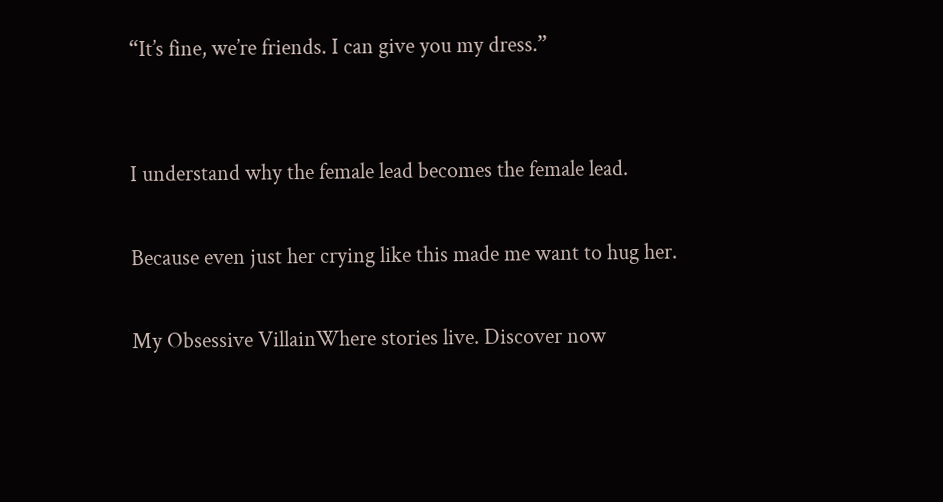“It’s fine, we’re friends. I can give you my dress.”


I understand why the female lead becomes the female lead.

Because even just her crying like this made me want to hug her.

My Obsessive VillainWhere stories live. Discover now